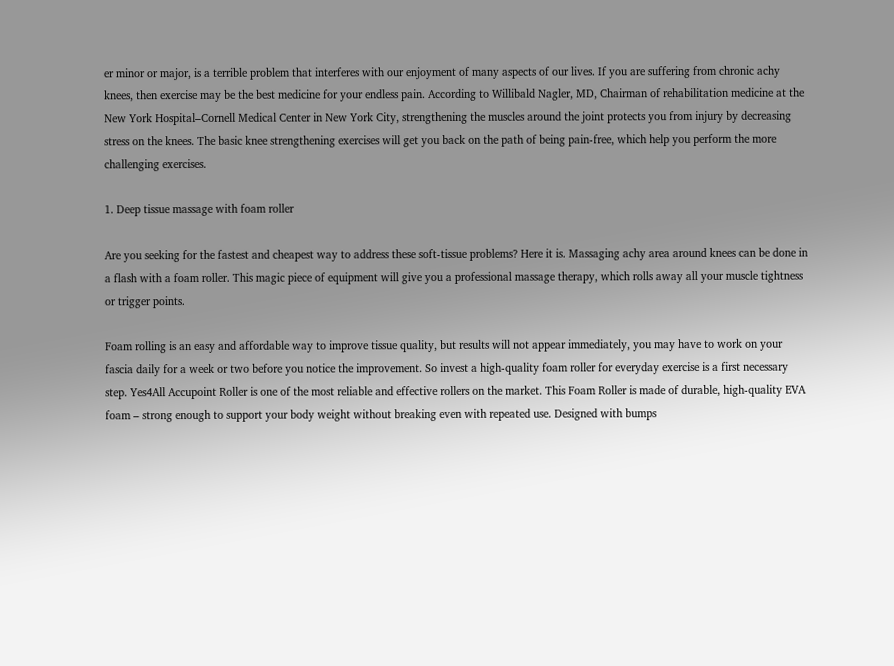er minor or major, is a terrible problem that interferes with our enjoyment of many aspects of our lives. If you are suffering from chronic achy knees, then exercise may be the best medicine for your endless pain. According to Willibald Nagler, MD, Chairman of rehabilitation medicine at the New York Hospital–Cornell Medical Center in New York City, strengthening the muscles around the joint protects you from injury by decreasing stress on the knees. The basic knee strengthening exercises will get you back on the path of being pain-free, which help you perform the more challenging exercises.

1. Deep tissue massage with foam roller

Are you seeking for the fastest and cheapest way to address these soft-tissue problems? Here it is. Massaging achy area around knees can be done in a flash with a foam roller. This magic piece of equipment will give you a professional massage therapy, which rolls away all your muscle tightness or trigger points.

Foam rolling is an easy and affordable way to improve tissue quality, but results will not appear immediately, you may have to work on your fascia daily for a week or two before you notice the improvement. So invest a high-quality foam roller for everyday exercise is a first necessary step. Yes4All Accupoint Roller is one of the most reliable and effective rollers on the market. This Foam Roller is made of durable, high-quality EVA foam – strong enough to support your body weight without breaking even with repeated use. Designed with bumps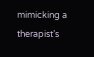mimicking a therapist’s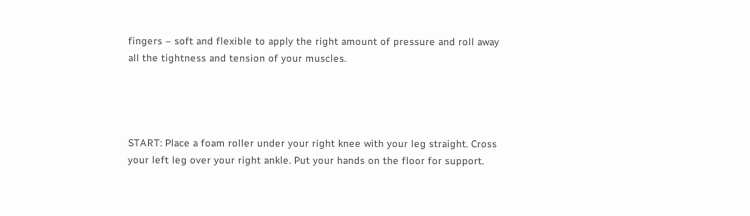fingers – soft and flexible to apply the right amount of pressure and roll away all the tightness and tension of your muscles.




START: Place a foam roller under your right knee with your leg straight. Cross your left leg over your right ankle. Put your hands on the floor for support.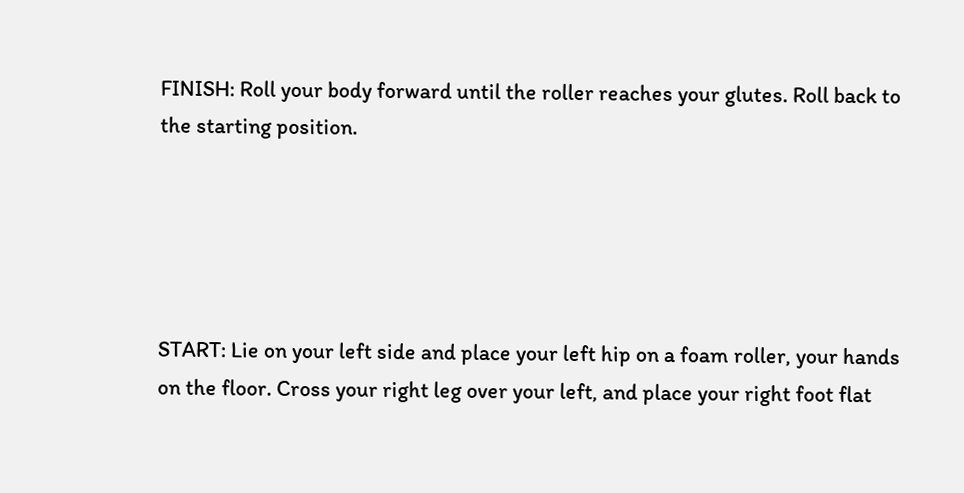FINISH: Roll your body forward until the roller reaches your glutes. Roll back to the starting position.





START: Lie on your left side and place your left hip on a foam roller, your hands on the floor. Cross your right leg over your left, and place your right foot flat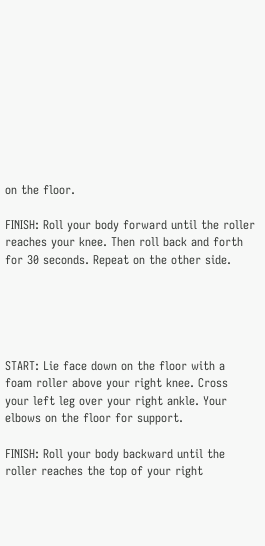on the floor.

FINISH: Roll your body forward until the roller reaches your knee. Then roll back and forth for 30 seconds. Repeat on the other side.





START: Lie face down on the floor with a foam roller above your right knee. Cross your left leg over your right ankle. Your elbows on the floor for support.

FINISH: Roll your body backward until the roller reaches the top of your right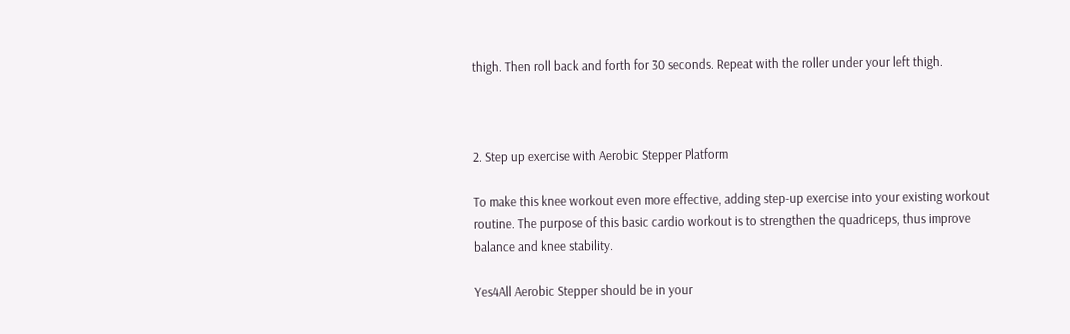thigh. Then roll back and forth for 30 seconds. Repeat with the roller under your left thigh.



2. Step up exercise with Aerobic Stepper Platform

To make this knee workout even more effective, adding step-up exercise into your existing workout routine. The purpose of this basic cardio workout is to strengthen the quadriceps, thus improve balance and knee stability.

Yes4All Aerobic Stepper should be in your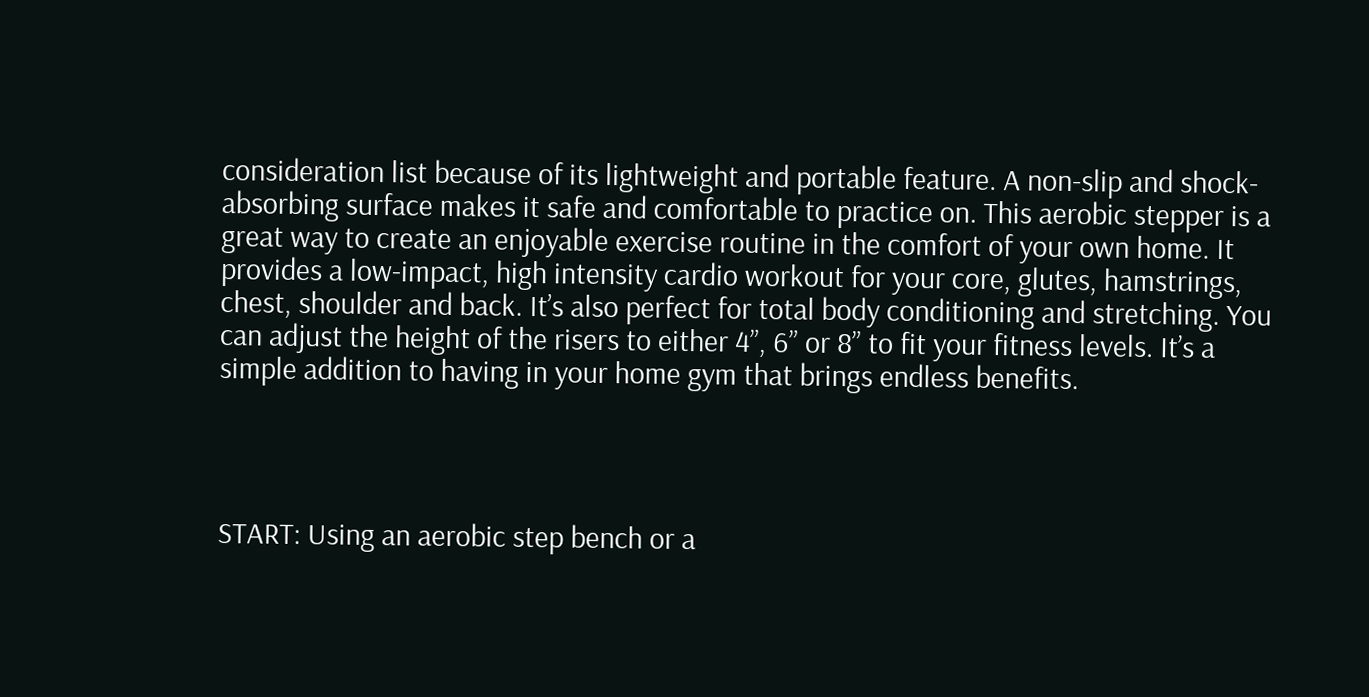consideration list because of its lightweight and portable feature. A non-slip and shock-absorbing surface makes it safe and comfortable to practice on. This aerobic stepper is a great way to create an enjoyable exercise routine in the comfort of your own home. It provides a low-impact, high intensity cardio workout for your core, glutes, hamstrings, chest, shoulder and back. It’s also perfect for total body conditioning and stretching. You can adjust the height of the risers to either 4”, 6” or 8” to fit your fitness levels. It’s a simple addition to having in your home gym that brings endless benefits.




START: Using an aerobic step bench or a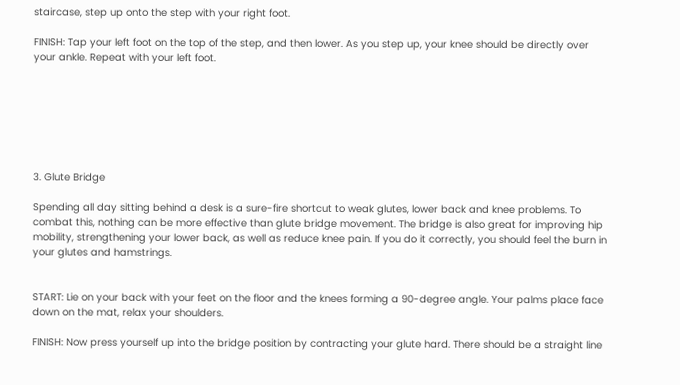staircase, step up onto the step with your right foot.

FINISH: Tap your left foot on the top of the step, and then lower. As you step up, your knee should be directly over your ankle. Repeat with your left foot.







3. Glute Bridge

Spending all day sitting behind a desk is a sure-fire shortcut to weak glutes, lower back and knee problems. To combat this, nothing can be more effective than glute bridge movement. The bridge is also great for improving hip mobility, strengthening your lower back, as well as reduce knee pain. If you do it correctly, you should feel the burn in your glutes and hamstrings.


START: Lie on your back with your feet on the floor and the knees forming a 90-degree angle. Your palms place face down on the mat, relax your shoulders.

FINISH: Now press yourself up into the bridge position by contracting your glute hard. There should be a straight line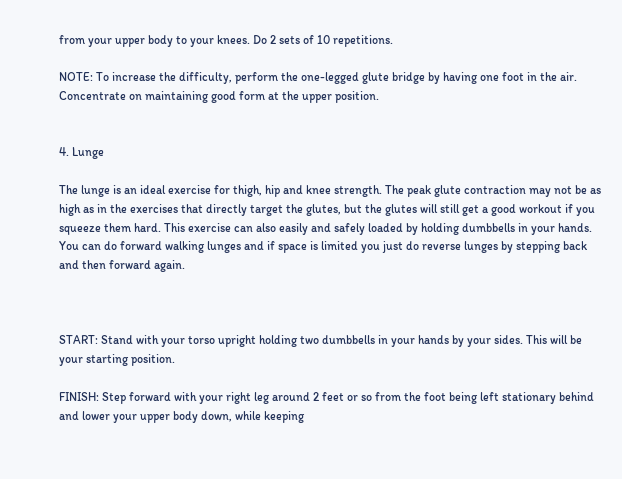from your upper body to your knees. Do 2 sets of 10 repetitions.

NOTE: To increase the difficulty, perform the one-legged glute bridge by having one foot in the air. Concentrate on maintaining good form at the upper position.


4. Lunge

The lunge is an ideal exercise for thigh, hip and knee strength. The peak glute contraction may not be as high as in the exercises that directly target the glutes, but the glutes will still get a good workout if you squeeze them hard. This exercise can also easily and safely loaded by holding dumbbells in your hands. You can do forward walking lunges and if space is limited you just do reverse lunges by stepping back and then forward again.



START: Stand with your torso upright holding two dumbbells in your hands by your sides. This will be your starting position.

FINISH: Step forward with your right leg around 2 feet or so from the foot being left stationary behind and lower your upper body down, while keeping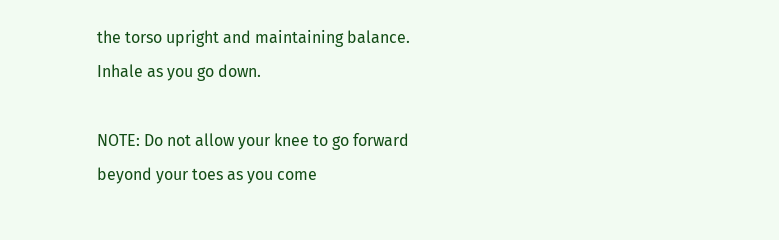the torso upright and maintaining balance. Inhale as you go down.

NOTE: Do not allow your knee to go forward beyond your toes as you come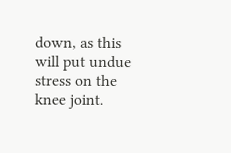down, as this will put undue stress on the knee joint.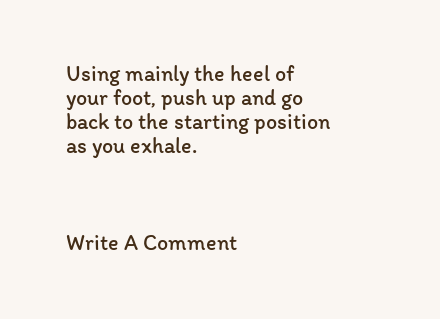Using mainly the heel of your foot, push up and go back to the starting position as you exhale.



Write A Comment